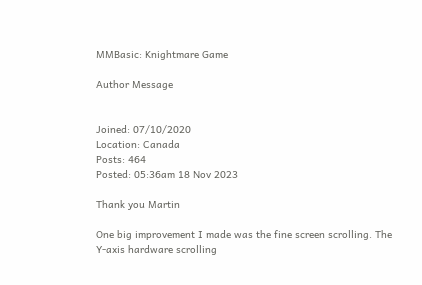MMBasic: Knightmare Game

Author Message


Joined: 07/10/2020
Location: Canada
Posts: 464
Posted: 05:36am 18 Nov 2023

Thank you Martin

One big improvement I made was the fine screen scrolling. The Y-axis hardware scrolling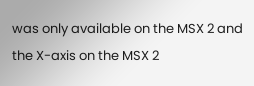was only available on the MSX 2 and the X-axis on the MSX 2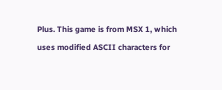Plus. This game is from MSX 1, which uses modified ASCII characters for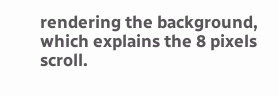rendering the background, which explains the 8 pixels scroll.